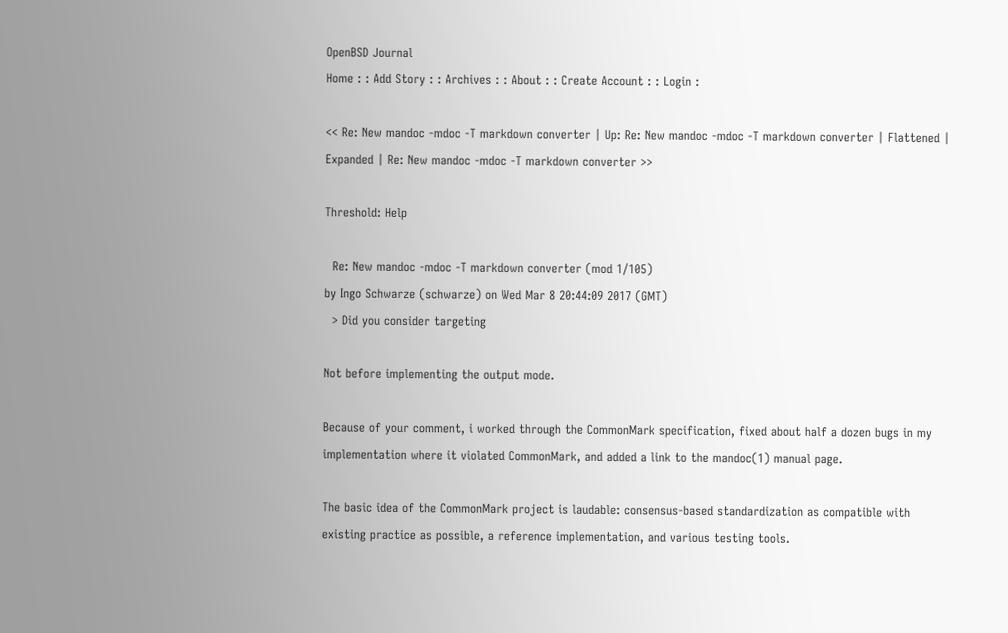OpenBSD Journal
Home : : Add Story : : Archives : : About : : Create Account : : Login :

<< Re: New mandoc -mdoc -T markdown converter | Up: Re: New mandoc -mdoc -T markdown converter | Flattened | Expanded | Re: New mandoc -mdoc -T markdown converter >>

Threshold: Help

  Re: New mandoc -mdoc -T markdown converter (mod 1/105)
by Ingo Schwarze (schwarze) on Wed Mar 8 20:44:09 2017 (GMT)
  > Did you consider targeting

Not before implementing the output mode.

Because of your comment, i worked through the CommonMark specification, fixed about half a dozen bugs in my implementation where it violated CommonMark, and added a link to the mandoc(1) manual page.

The basic idea of the CommonMark project is laudable: consensus-based standardization as compatible with existing practice as possible, a reference implementation, and various testing tools.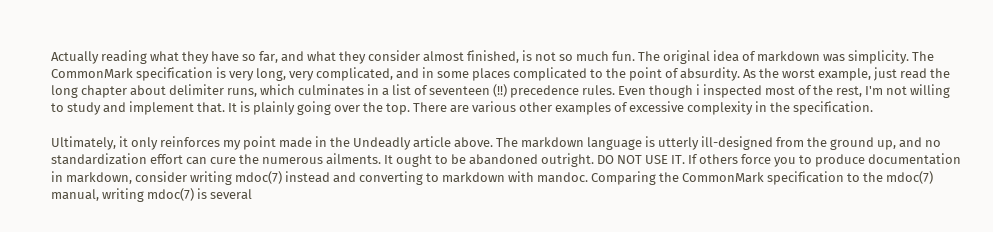Actually reading what they have so far, and what they consider almost finished, is not so much fun. The original idea of markdown was simplicity. The CommonMark specification is very long, very complicated, and in some places complicated to the point of absurdity. As the worst example, just read the long chapter about delimiter runs, which culminates in a list of seventeen (!!) precedence rules. Even though i inspected most of the rest, I'm not willing to study and implement that. It is plainly going over the top. There are various other examples of excessive complexity in the specification.

Ultimately, it only reinforces my point made in the Undeadly article above. The markdown language is utterly ill-designed from the ground up, and no standardization effort can cure the numerous ailments. It ought to be abandoned outright. DO NOT USE IT. If others force you to produce documentation in markdown, consider writing mdoc(7) instead and converting to markdown with mandoc. Comparing the CommonMark specification to the mdoc(7) manual, writing mdoc(7) is several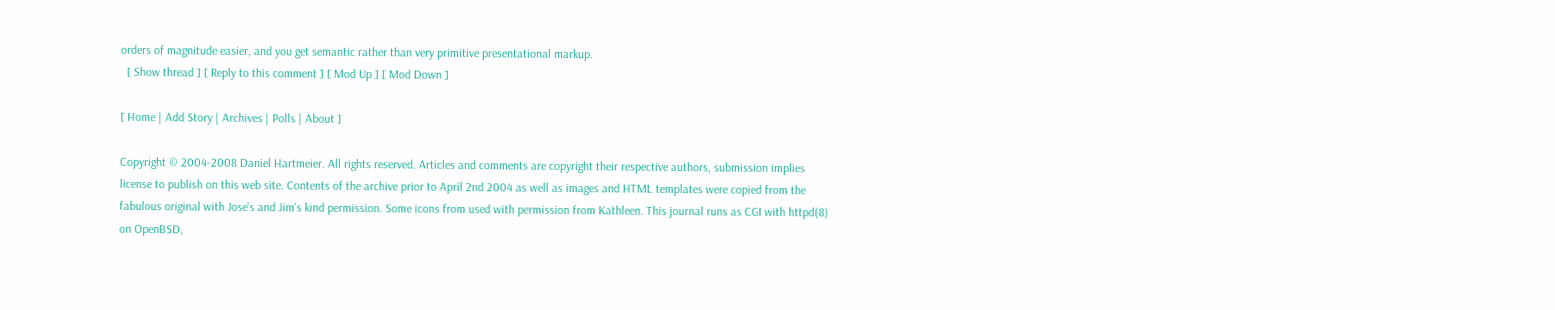orders of magnitude easier, and you get semantic rather than very primitive presentational markup.
  [ Show thread ] [ Reply to this comment ] [ Mod Up ] [ Mod Down ]

[ Home | Add Story | Archives | Polls | About ]

Copyright © 2004-2008 Daniel Hartmeier. All rights reserved. Articles and comments are copyright their respective authors, submission implies license to publish on this web site. Contents of the archive prior to April 2nd 2004 as well as images and HTML templates were copied from the fabulous original with Jose's and Jim's kind permission. Some icons from used with permission from Kathleen. This journal runs as CGI with httpd(8) on OpenBSD,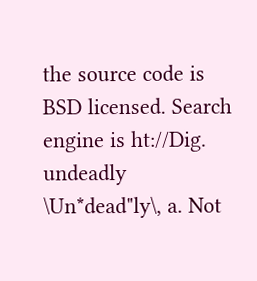the source code is BSD licensed. Search engine is ht://Dig. undeadly \Un*dead"ly\, a. Not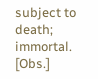subject to death; immortal. [Obs.]